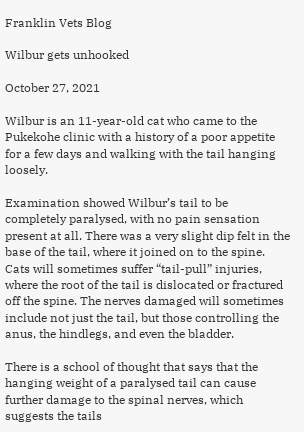Franklin Vets Blog

Wilbur gets unhooked

October 27, 2021

Wilbur is an 11-year-old cat who came to the Pukekohe clinic with a history of a poor appetite for a few days and walking with the tail hanging loosely.

Examination showed Wilbur’s tail to be completely paralysed, with no pain sensation present at all. There was a very slight dip felt in the base of the tail, where it joined on to the spine.
Cats will sometimes suffer “tail-pull” injuries, where the root of the tail is dislocated or fractured off the spine. The nerves damaged will sometimes include not just the tail, but those controlling the anus, the hindlegs, and even the bladder.

There is a school of thought that says that the hanging weight of a paralysed tail can cause further damage to the spinal nerves, which suggests the tails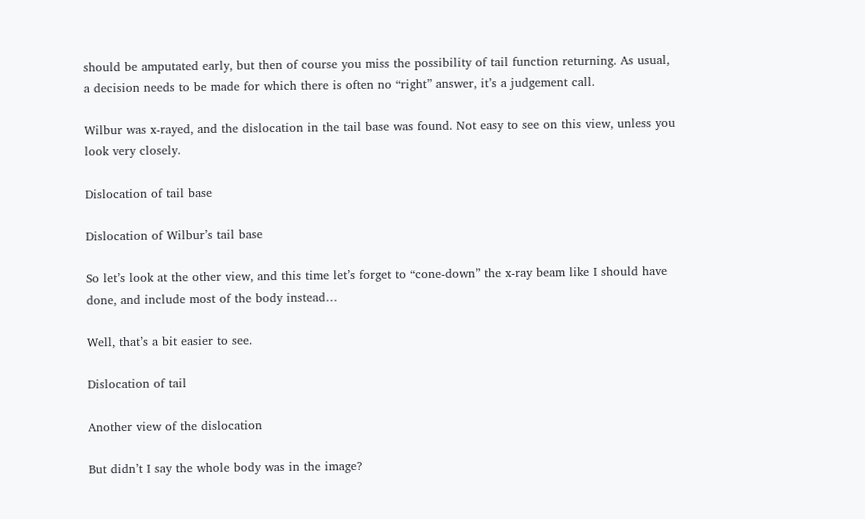should be amputated early, but then of course you miss the possibility of tail function returning. As usual, a decision needs to be made for which there is often no “right” answer, it’s a judgement call.

Wilbur was x-rayed, and the dislocation in the tail base was found. Not easy to see on this view, unless you look very closely.

Dislocation of tail base

Dislocation of Wilbur’s tail base

So let’s look at the other view, and this time let’s forget to “cone-down” the x-ray beam like I should have done, and include most of the body instead…

Well, that’s a bit easier to see.

Dislocation of tail

Another view of the dislocation

But didn’t I say the whole body was in the image?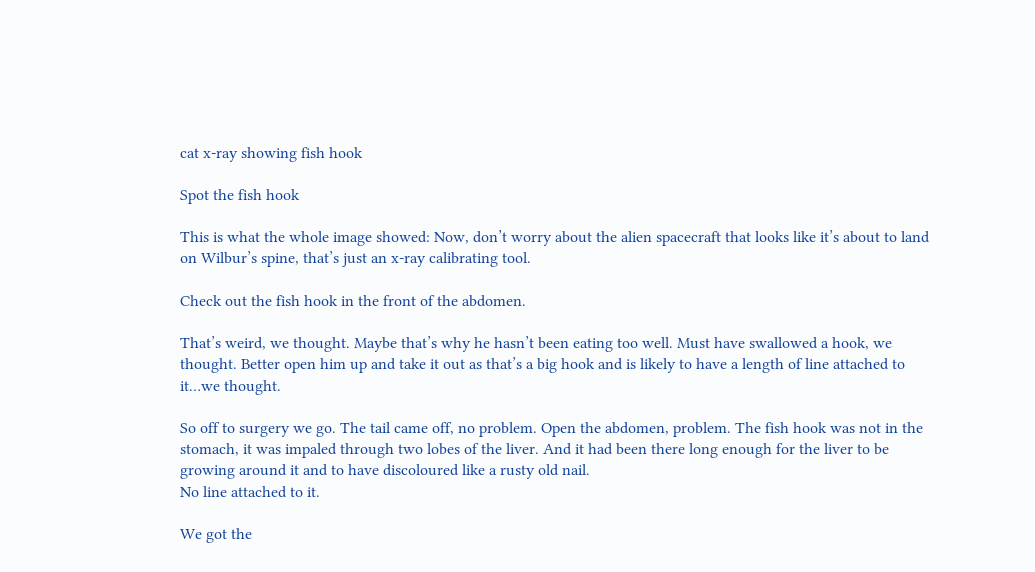cat x-ray showing fish hook

Spot the fish hook

This is what the whole image showed: Now, don’t worry about the alien spacecraft that looks like it’s about to land on Wilbur’s spine, that’s just an x-ray calibrating tool.

Check out the fish hook in the front of the abdomen.

That’s weird, we thought. Maybe that’s why he hasn’t been eating too well. Must have swallowed a hook, we thought. Better open him up and take it out as that’s a big hook and is likely to have a length of line attached to it…we thought.

So off to surgery we go. The tail came off, no problem. Open the abdomen, problem. The fish hook was not in the stomach, it was impaled through two lobes of the liver. And it had been there long enough for the liver to be growing around it and to have discoloured like a rusty old nail.
No line attached to it.

We got the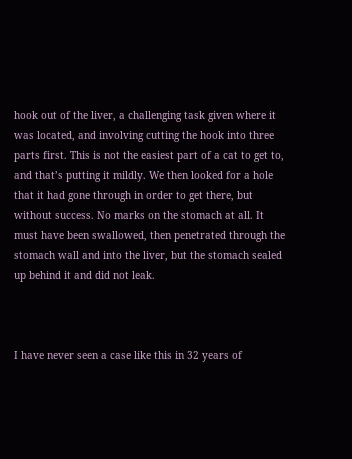hook out of the liver, a challenging task given where it was located, and involving cutting the hook into three parts first. This is not the easiest part of a cat to get to, and that’s putting it mildly. We then looked for a hole that it had gone through in order to get there, but without success. No marks on the stomach at all. It must have been swallowed, then penetrated through the stomach wall and into the liver, but the stomach sealed up behind it and did not leak.



I have never seen a case like this in 32 years of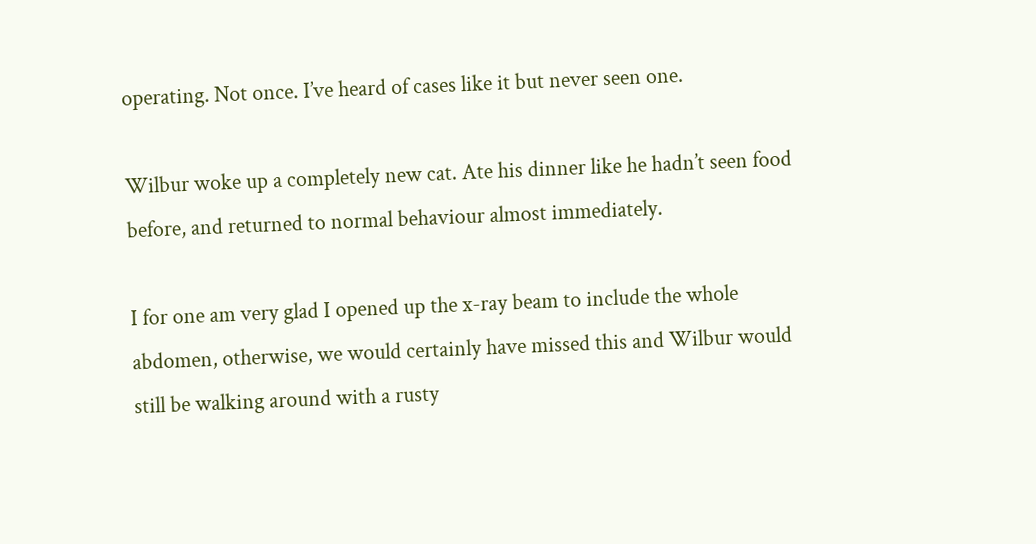operating. Not once. I’ve heard of cases like it but never seen one.

Wilbur woke up a completely new cat. Ate his dinner like he hadn’t seen food before, and returned to normal behaviour almost immediately.

I for one am very glad I opened up the x-ray beam to include the whole abdomen, otherwise, we would certainly have missed this and Wilbur would still be walking around with a rusty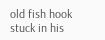old fish hook stuck in his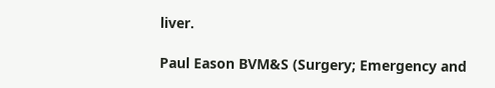liver.

Paul Eason BVM&S (Surgery; Emergency and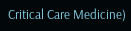Critical Care Medicine)